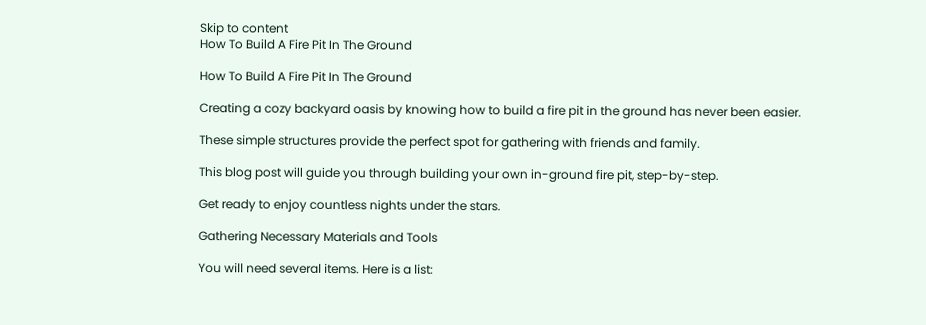Skip to content
How To Build A Fire Pit In The Ground

How To Build A Fire Pit In The Ground

Creating a cozy backyard oasis by knowing how to build a fire pit in the ground has never been easier.

These simple structures provide the perfect spot for gathering with friends and family.

This blog post will guide you through building your own in-ground fire pit, step-by-step.

Get ready to enjoy countless nights under the stars.

Gathering Necessary Materials and Tools

You will need several items. Here is a list: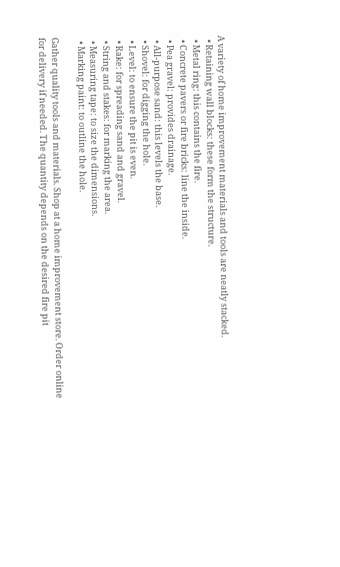A variety of home improvement materials and tools are neatly stacked.
  • Retaining wall blocks: these form the structure.
  • Metal ring: this contains the fire.
  • Concrete pavers or fire bricks: line the inside.
  • Pea gravel: provides drainage.
  • All-purpose sand: this levels the base.
  • Shovel: for digging the hole.
  • Level: to ensure the pit is even.
  • Rake: for spreading sand and gravel.
  • String and stakes: for marking the area.
  • Measuring tape: to size the dimensions.
  • Marking paint: to outline the hole.

Gather quality tools and materials. Shop at a home improvement store. Order online for delivery if needed. The quantity depends on the desired fire pit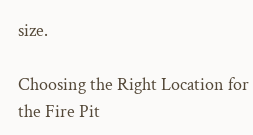size.

Choosing the Right Location for the Fire Pit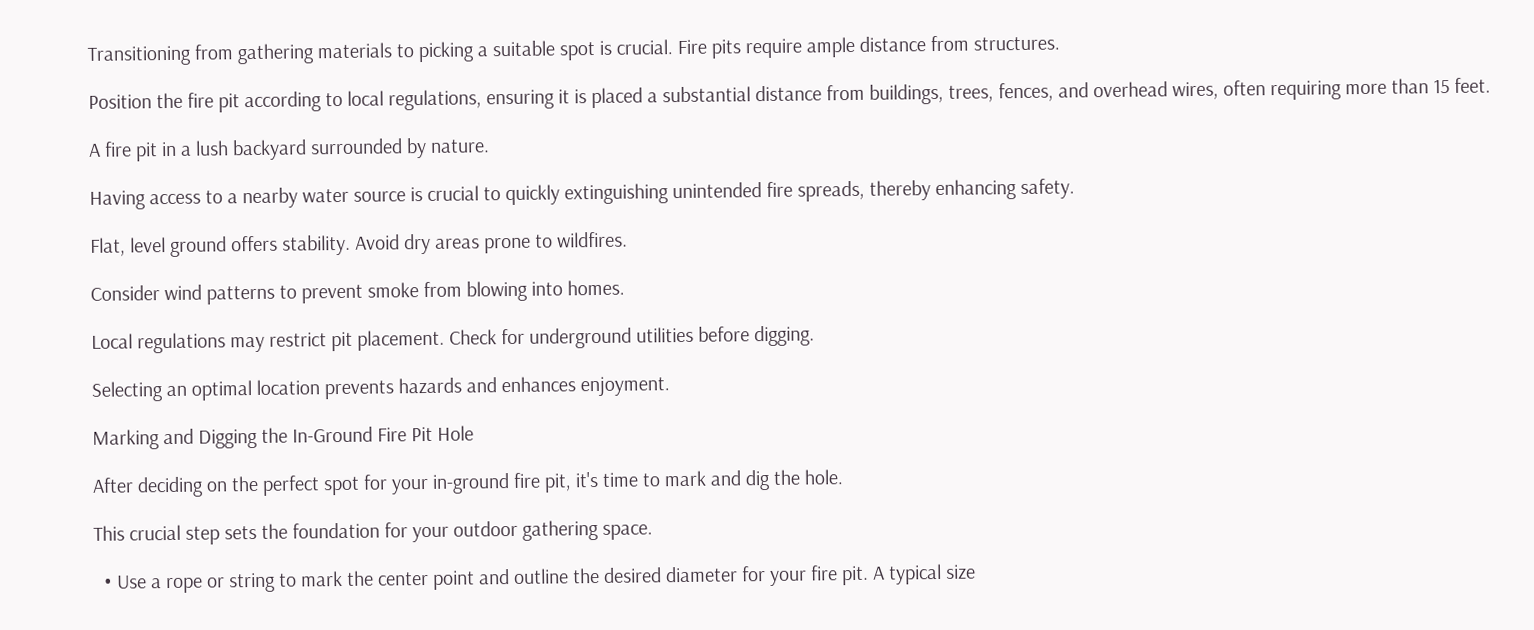Transitioning from gathering materials to picking a suitable spot is crucial. Fire pits require ample distance from structures.

Position the fire pit according to local regulations, ensuring it is placed a substantial distance from buildings, trees, fences, and overhead wires, often requiring more than 15 feet.

A fire pit in a lush backyard surrounded by nature.

Having access to a nearby water source is crucial to quickly extinguishing unintended fire spreads, thereby enhancing safety.

Flat, level ground offers stability. Avoid dry areas prone to wildfires.

Consider wind patterns to prevent smoke from blowing into homes.

Local regulations may restrict pit placement. Check for underground utilities before digging.

Selecting an optimal location prevents hazards and enhances enjoyment.

Marking and Digging the In-Ground Fire Pit Hole

After deciding on the perfect spot for your in-ground fire pit, it's time to mark and dig the hole.

This crucial step sets the foundation for your outdoor gathering space.

  • Use a rope or string to mark the center point and outline the desired diameter for your fire pit. A typical size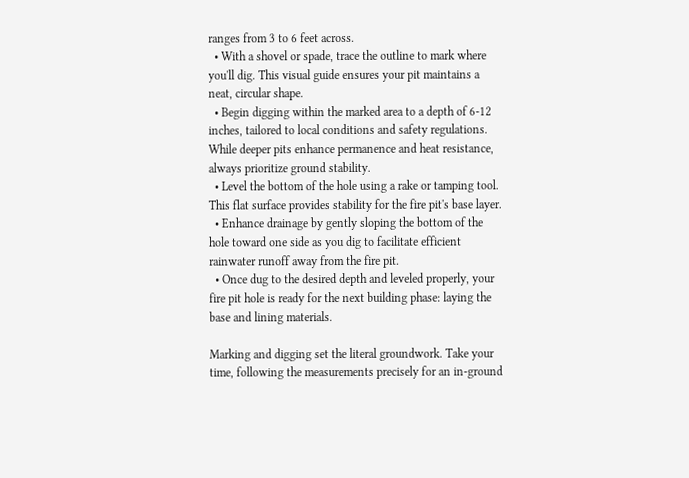ranges from 3 to 6 feet across.
  • With a shovel or spade, trace the outline to mark where you'll dig. This visual guide ensures your pit maintains a neat, circular shape.
  • Begin digging within the marked area to a depth of 6-12 inches, tailored to local conditions and safety regulations. While deeper pits enhance permanence and heat resistance, always prioritize ground stability.
  • Level the bottom of the hole using a rake or tamping tool. This flat surface provides stability for the fire pit's base layer.
  • Enhance drainage by gently sloping the bottom of the hole toward one side as you dig to facilitate efficient rainwater runoff away from the fire pit.
  • Once dug to the desired depth and leveled properly, your fire pit hole is ready for the next building phase: laying the base and lining materials.

Marking and digging set the literal groundwork. Take your time, following the measurements precisely for an in-ground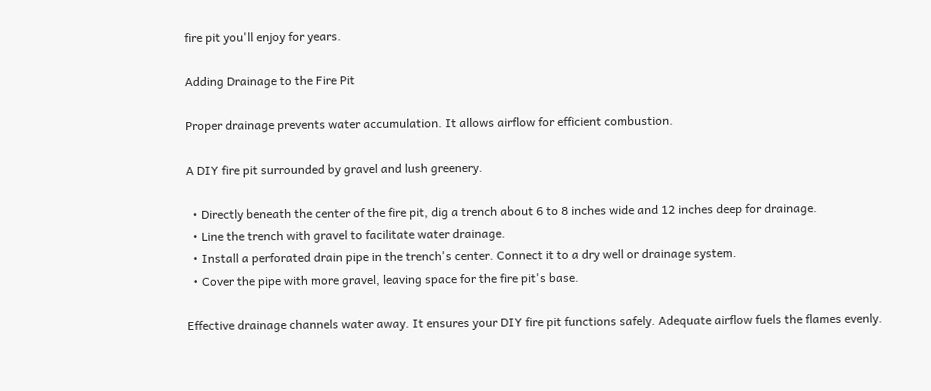fire pit you'll enjoy for years.

Adding Drainage to the Fire Pit

Proper drainage prevents water accumulation. It allows airflow for efficient combustion.

A DIY fire pit surrounded by gravel and lush greenery.

  • Directly beneath the center of the fire pit, dig a trench about 6 to 8 inches wide and 12 inches deep for drainage.
  • Line the trench with gravel to facilitate water drainage.
  • Install a perforated drain pipe in the trench's center. Connect it to a dry well or drainage system.
  • Cover the pipe with more gravel, leaving space for the fire pit's base.

Effective drainage channels water away. It ensures your DIY fire pit functions safely. Adequate airflow fuels the flames evenly.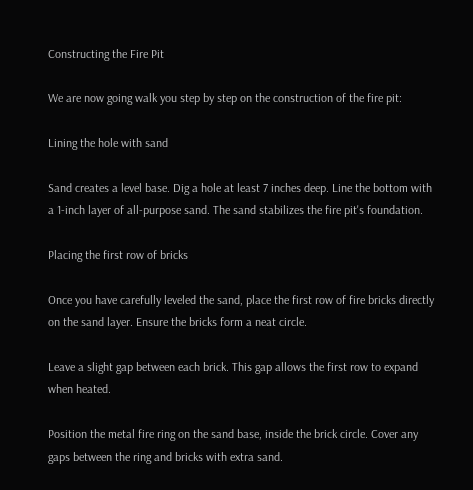Constructing the Fire Pit

We are now going walk you step by step on the construction of the fire pit:

Lining the hole with sand

Sand creates a level base. Dig a hole at least 7 inches deep. Line the bottom with a 1-inch layer of all-purpose sand. The sand stabilizes the fire pit's foundation.

Placing the first row of bricks

Once you have carefully leveled the sand, place the first row of fire bricks directly on the sand layer. Ensure the bricks form a neat circle.

Leave a slight gap between each brick. This gap allows the first row to expand when heated.

Position the metal fire ring on the sand base, inside the brick circle. Cover any gaps between the ring and bricks with extra sand.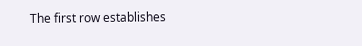The first row establishes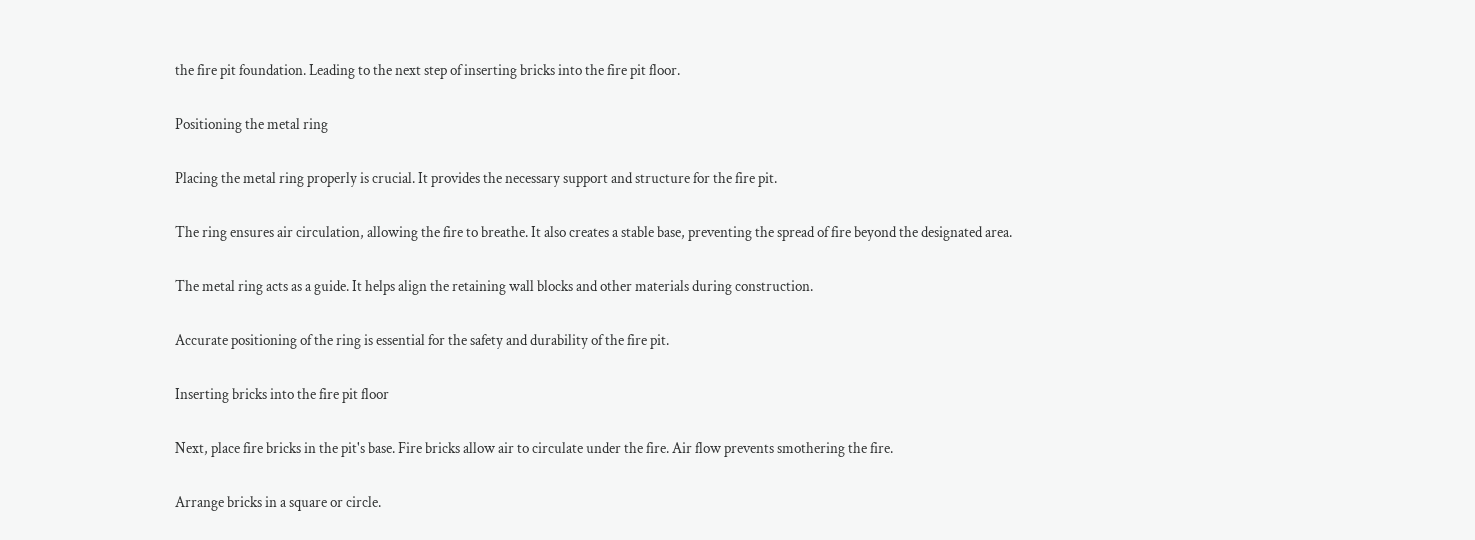the fire pit foundation. Leading to the next step of inserting bricks into the fire pit floor.

Positioning the metal ring

Placing the metal ring properly is crucial. It provides the necessary support and structure for the fire pit.

The ring ensures air circulation, allowing the fire to breathe. It also creates a stable base, preventing the spread of fire beyond the designated area.

The metal ring acts as a guide. It helps align the retaining wall blocks and other materials during construction.

Accurate positioning of the ring is essential for the safety and durability of the fire pit.

Inserting bricks into the fire pit floor

Next, place fire bricks in the pit's base. Fire bricks allow air to circulate under the fire. Air flow prevents smothering the fire.

Arrange bricks in a square or circle.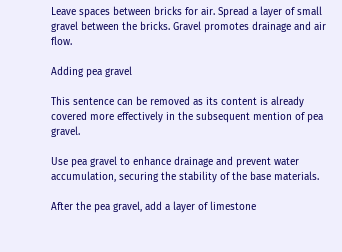Leave spaces between bricks for air. Spread a layer of small gravel between the bricks. Gravel promotes drainage and air flow.

Adding pea gravel

This sentence can be removed as its content is already covered more effectively in the subsequent mention of pea gravel.

Use pea gravel to enhance drainage and prevent water accumulation, securing the stability of the base materials.

After the pea gravel, add a layer of limestone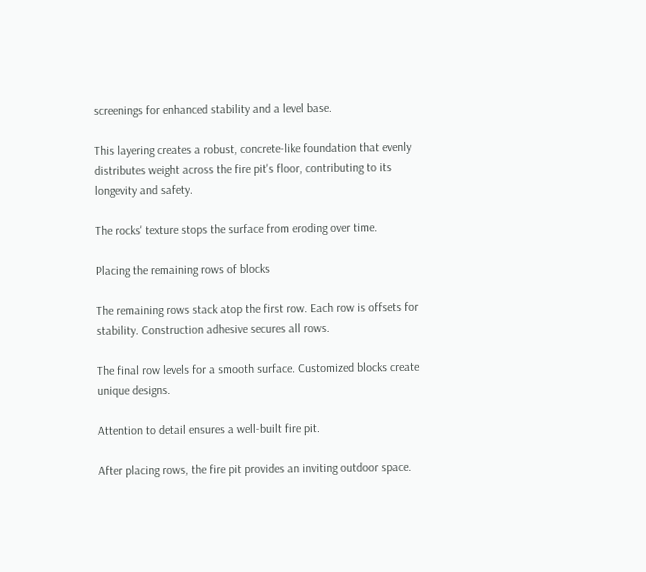screenings for enhanced stability and a level base.

This layering creates a robust, concrete-like foundation that evenly distributes weight across the fire pit's floor, contributing to its longevity and safety.

The rocks' texture stops the surface from eroding over time.

Placing the remaining rows of blocks

The remaining rows stack atop the first row. Each row is offsets for stability. Construction adhesive secures all rows.

The final row levels for a smooth surface. Customized blocks create unique designs.

Attention to detail ensures a well-built fire pit.

After placing rows, the fire pit provides an inviting outdoor space.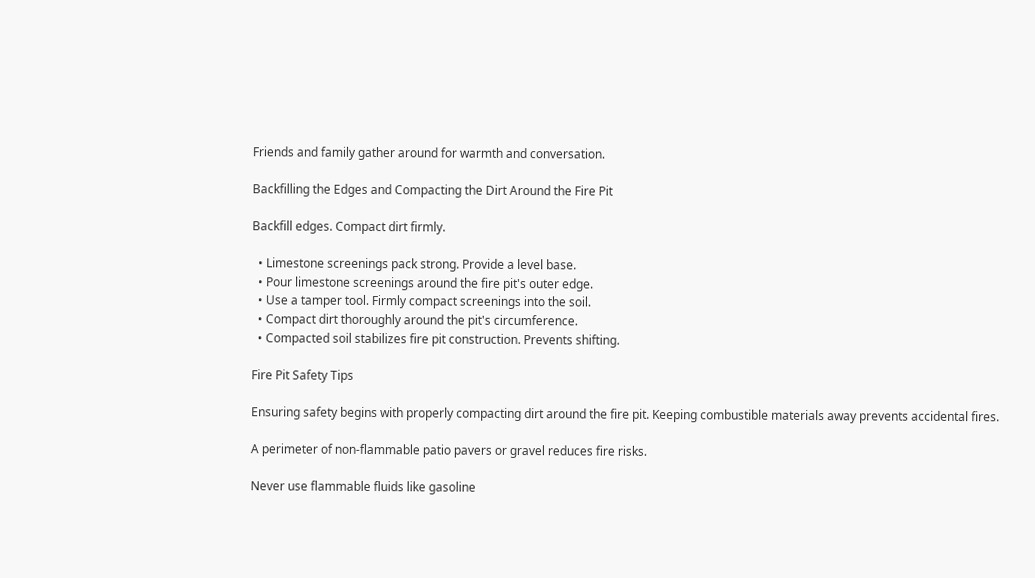Friends and family gather around for warmth and conversation.

Backfilling the Edges and Compacting the Dirt Around the Fire Pit

Backfill edges. Compact dirt firmly.

  • Limestone screenings pack strong. Provide a level base.
  • Pour limestone screenings around the fire pit's outer edge.
  • Use a tamper tool. Firmly compact screenings into the soil.
  • Compact dirt thoroughly around the pit's circumference.
  • Compacted soil stabilizes fire pit construction. Prevents shifting.

Fire Pit Safety Tips

Ensuring safety begins with properly compacting dirt around the fire pit. Keeping combustible materials away prevents accidental fires.

A perimeter of non-flammable patio pavers or gravel reduces fire risks.

Never use flammable fluids like gasoline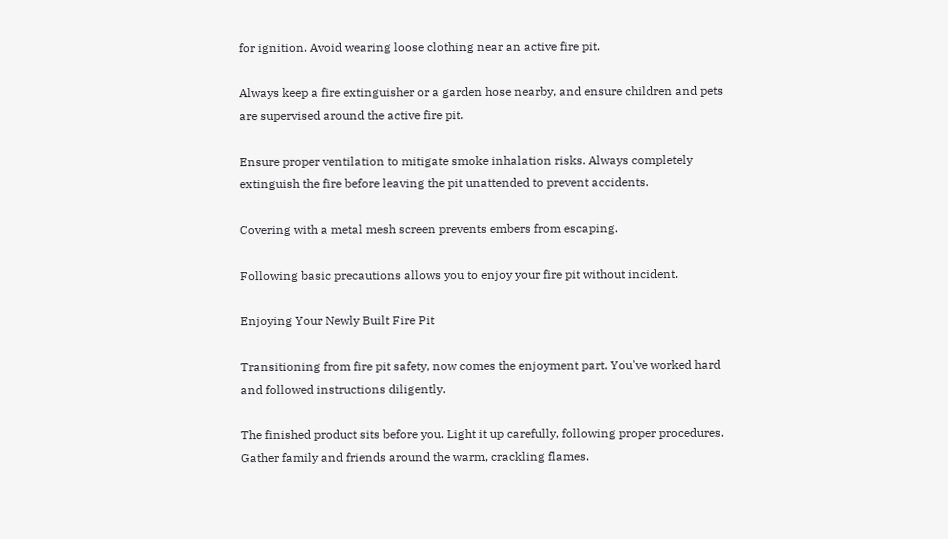for ignition. Avoid wearing loose clothing near an active fire pit.

Always keep a fire extinguisher or a garden hose nearby, and ensure children and pets are supervised around the active fire pit.

Ensure proper ventilation to mitigate smoke inhalation risks. Always completely extinguish the fire before leaving the pit unattended to prevent accidents.

Covering with a metal mesh screen prevents embers from escaping.

Following basic precautions allows you to enjoy your fire pit without incident.

Enjoying Your Newly Built Fire Pit

Transitioning from fire pit safety, now comes the enjoyment part. You've worked hard and followed instructions diligently.

The finished product sits before you. Light it up carefully, following proper procedures. Gather family and friends around the warm, crackling flames.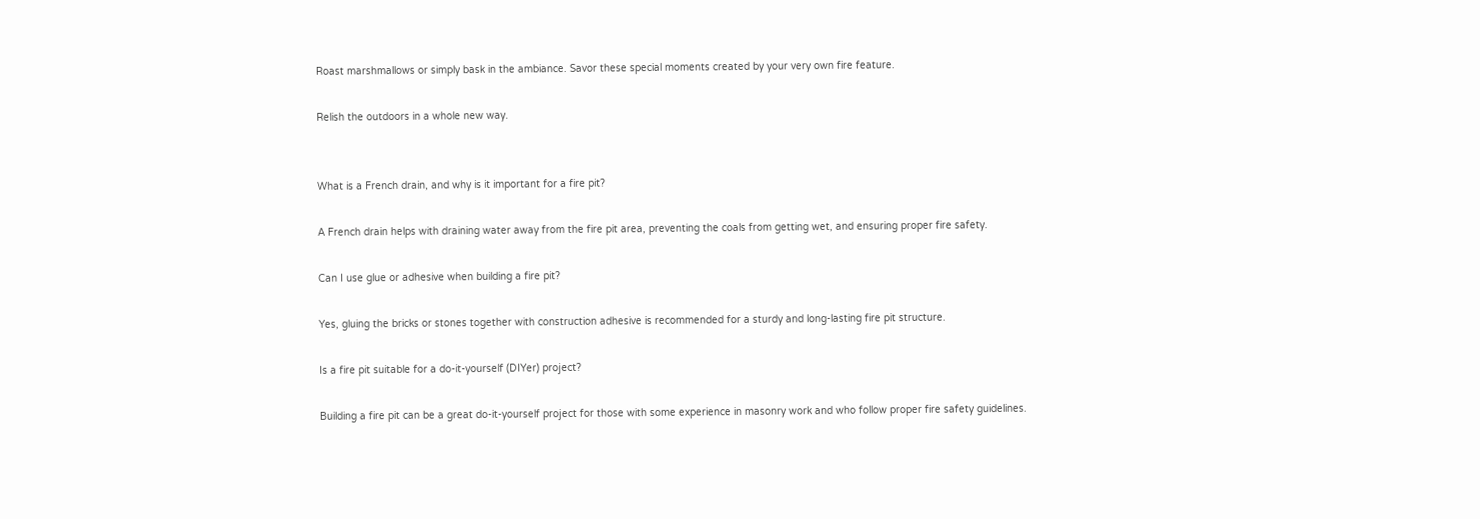Roast marshmallows or simply bask in the ambiance. Savor these special moments created by your very own fire feature.

Relish the outdoors in a whole new way.


What is a French drain, and why is it important for a fire pit?

A French drain helps with draining water away from the fire pit area, preventing the coals from getting wet, and ensuring proper fire safety.

Can I use glue or adhesive when building a fire pit?

Yes, gluing the bricks or stones together with construction adhesive is recommended for a sturdy and long-lasting fire pit structure.

Is a fire pit suitable for a do-it-yourself (DIYer) project?

Building a fire pit can be a great do-it-yourself project for those with some experience in masonry work and who follow proper fire safety guidelines.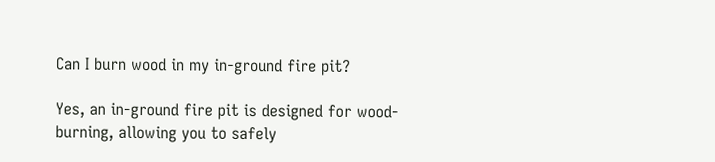Can I burn wood in my in-ground fire pit?

Yes, an in-ground fire pit is designed for wood-burning, allowing you to safely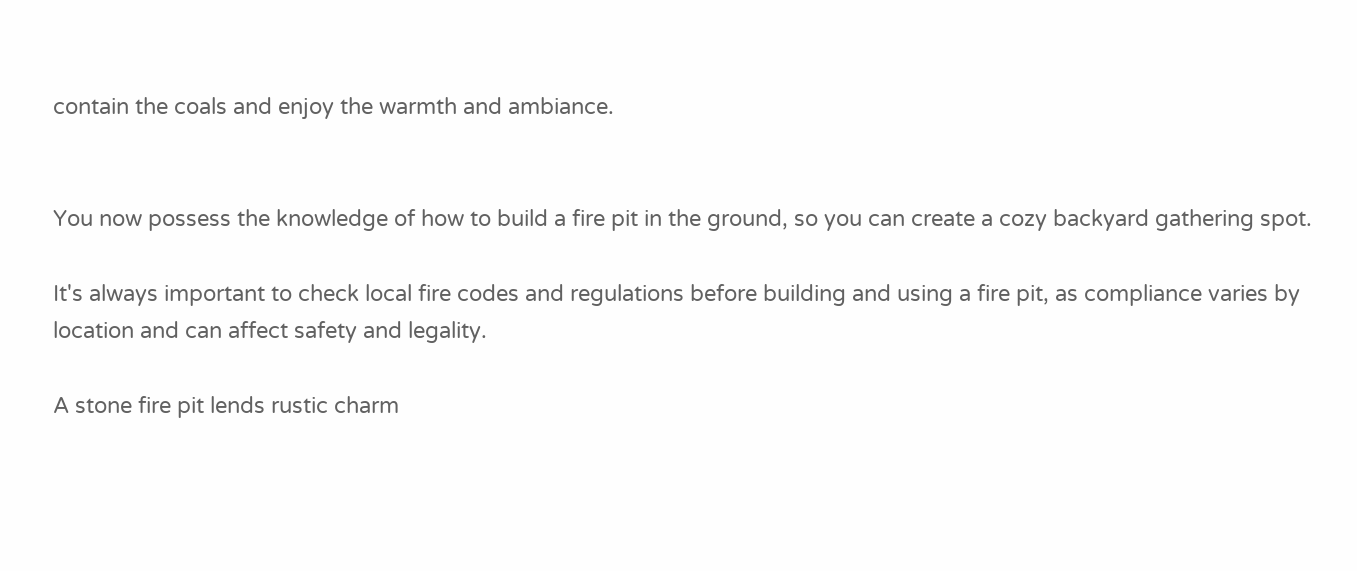contain the coals and enjoy the warmth and ambiance.


You now possess the knowledge of how to build a fire pit in the ground, so you can create a cozy backyard gathering spot.

It's always important to check local fire codes and regulations before building and using a fire pit, as compliance varies by location and can affect safety and legality.

A stone fire pit lends rustic charm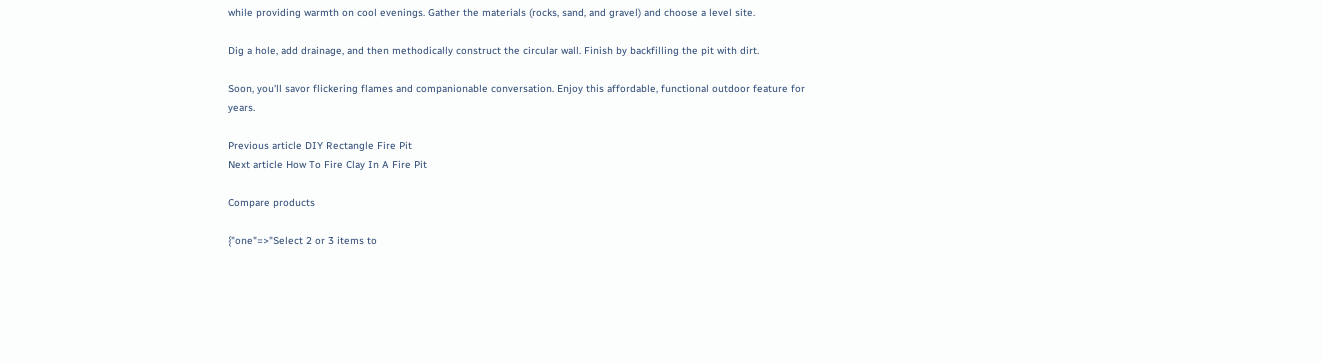while providing warmth on cool evenings. Gather the materials (rocks, sand, and gravel) and choose a level site.

Dig a hole, add drainage, and then methodically construct the circular wall. Finish by backfilling the pit with dirt.

Soon, you'll savor flickering flames and companionable conversation. Enjoy this affordable, functional outdoor feature for years.

Previous article DIY Rectangle Fire Pit
Next article How To Fire Clay In A Fire Pit

Compare products

{"one"=>"Select 2 or 3 items to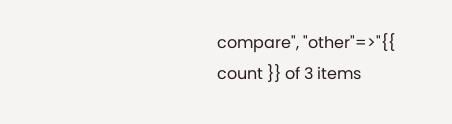compare", "other"=>"{{ count }} of 3 items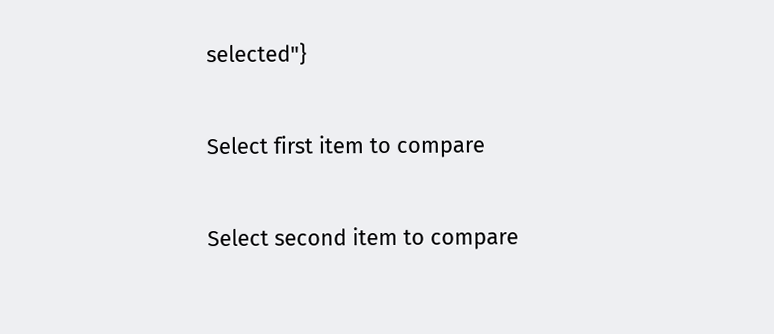selected"}

Select first item to compare

Select second item to compare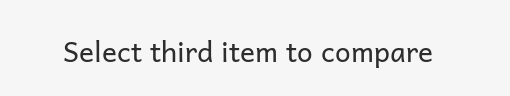Select third item to compare